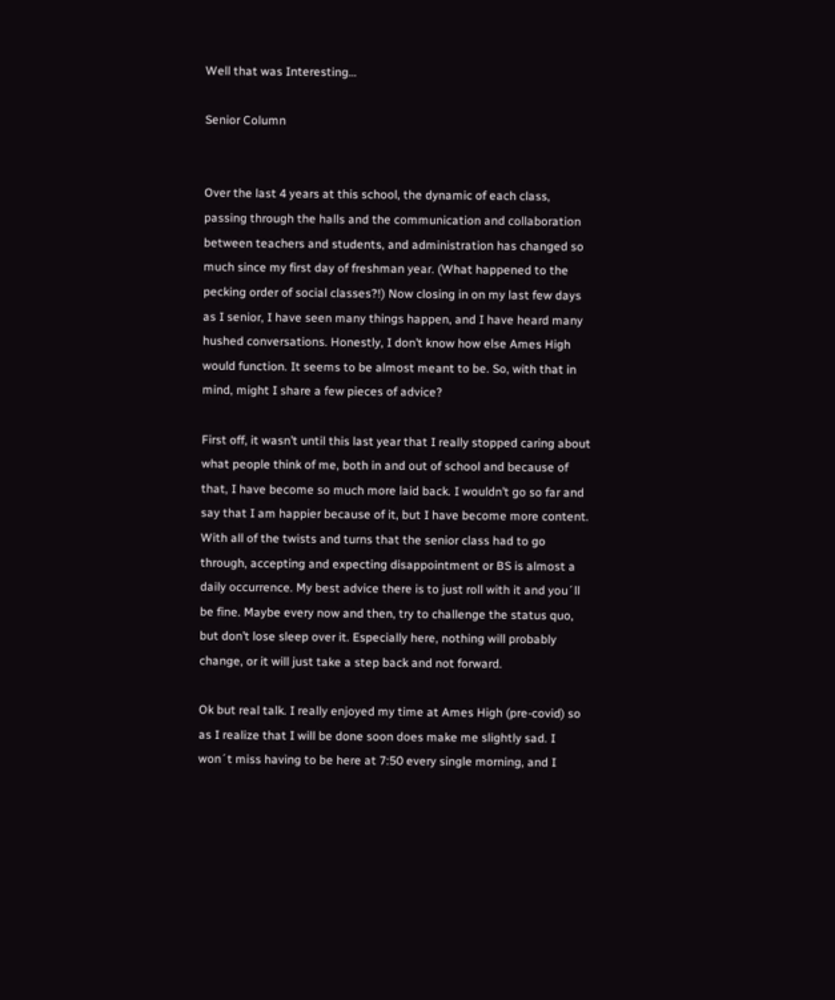Well that was Interesting…

Senior Column


Over the last 4 years at this school, the dynamic of each class, passing through the halls and the communication and collaboration between teachers and students, and administration has changed so much since my first day of freshman year. (What happened to the pecking order of social classes?!) Now closing in on my last few days as I senior, I have seen many things happen, and I have heard many hushed conversations. Honestly, I don’t know how else Ames High would function. It seems to be almost meant to be. So, with that in mind, might I share a few pieces of advice?

First off, it wasn’t until this last year that I really stopped caring about what people think of me, both in and out of school and because of that, I have become so much more laid back. I wouldn’t go so far and say that I am happier because of it, but I have become more content. With all of the twists and turns that the senior class had to go through, accepting and expecting disappointment or BS is almost a daily occurrence. My best advice there is to just roll with it and you´ll be fine. Maybe every now and then, try to challenge the status quo, but don’t lose sleep over it. Especially here, nothing will probably change, or it will just take a step back and not forward.

Ok but real talk. I really enjoyed my time at Ames High (pre-covid) so as I realize that I will be done soon does make me slightly sad. I won´t miss having to be here at 7:50 every single morning, and I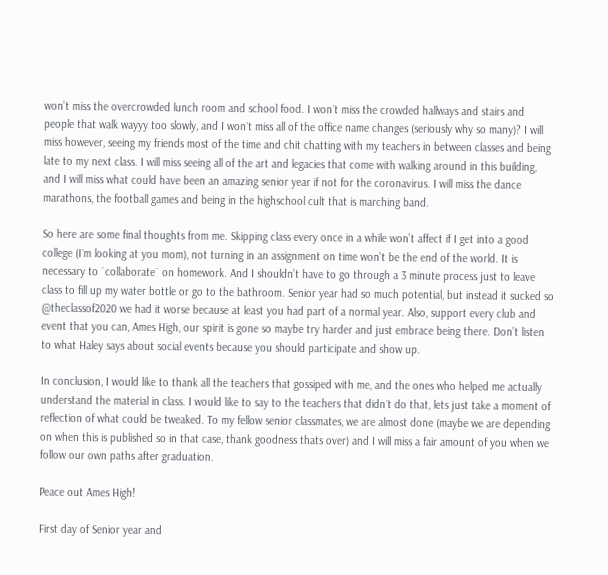won’t miss the overcrowded lunch room and school food. I won´t miss the crowded hallways and stairs and people that walk wayyy too slowly, and I won´t miss all of the office name changes (seriously why so many)? I will miss however, seeing my friends most of the time and chit chatting with my teachers in between classes and being late to my next class. I will miss seeing all of the art and legacies that come with walking around in this building, and I will miss what could have been an amazing senior year if not for the coronavirus. I will miss the dance marathons, the football games and being in the highschool cult that is marching band.

So here are some final thoughts from me. Skipping class every once in a while won’t affect if I get into a good college (I´m looking at you mom), not turning in an assignment on time won’t be the end of the world. It is necessary to ¨collaborate¨ on homework. And I shouldn’t have to go through a 3 minute process just to leave class to fill up my water bottle or go to the bathroom. Senior year had so much potential, but instead it sucked so @theclassof2020 we had it worse because at least you had part of a normal year. Also, support every club and event that you can, Ames High, our spirit is gone so maybe try harder and just embrace being there. Don’t listen to what Haley says about social events because you should participate and show up.

In conclusion, I would like to thank all the teachers that gossiped with me, and the ones who helped me actually understand the material in class. I would like to say to the teachers that didn´t do that, lets just take a moment of reflection of what could be tweaked. To my fellow senior classmates, we are almost done (maybe we are depending on when this is published so in that case, thank goodness thats over) and I will miss a fair amount of you when we follow our own paths after graduation.

Peace out Ames High!

First day of Senior year and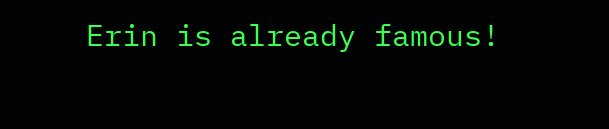Erin is already famous!